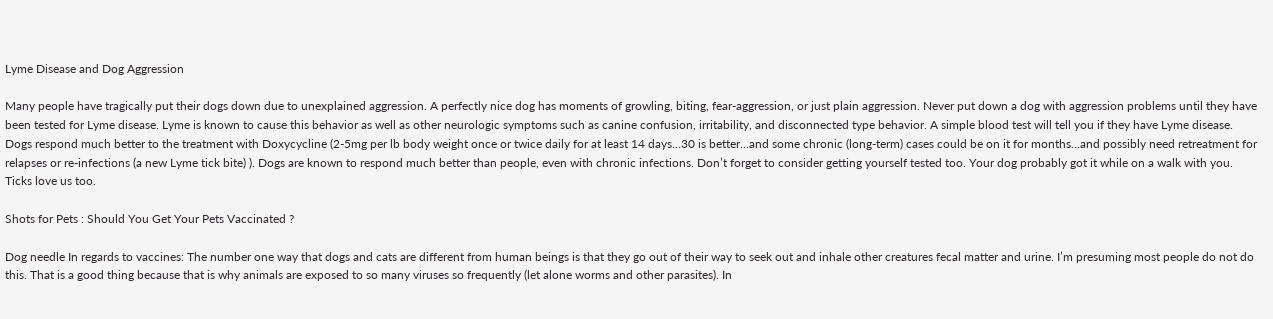Lyme Disease and Dog Aggression

Many people have tragically put their dogs down due to unexplained aggression. A perfectly nice dog has moments of growling, biting, fear-aggression, or just plain aggression. Never put down a dog with aggression problems until they have been tested for Lyme disease. Lyme is known to cause this behavior as well as other neurologic symptoms such as canine confusion, irritability, and disconnected type behavior. A simple blood test will tell you if they have Lyme disease. Dogs respond much better to the treatment with Doxycycline (2-5mg per lb body weight once or twice daily for at least 14 days…30 is better…and some chronic (long-term) cases could be on it for months…and possibly need retreatment for relapses or re-infections (a new Lyme tick bite) ). Dogs are known to respond much better than people, even with chronic infections. Don’t forget to consider getting yourself tested too. Your dog probably got it while on a walk with you. Ticks love us too.

Shots for Pets : Should You Get Your Pets Vaccinated ?

Dog needle In regards to vaccines: The number one way that dogs and cats are different from human beings is that they go out of their way to seek out and inhale other creatures fecal matter and urine. I’m presuming most people do not do this. That is a good thing because that is why animals are exposed to so many viruses so frequently (let alone worms and other parasites). In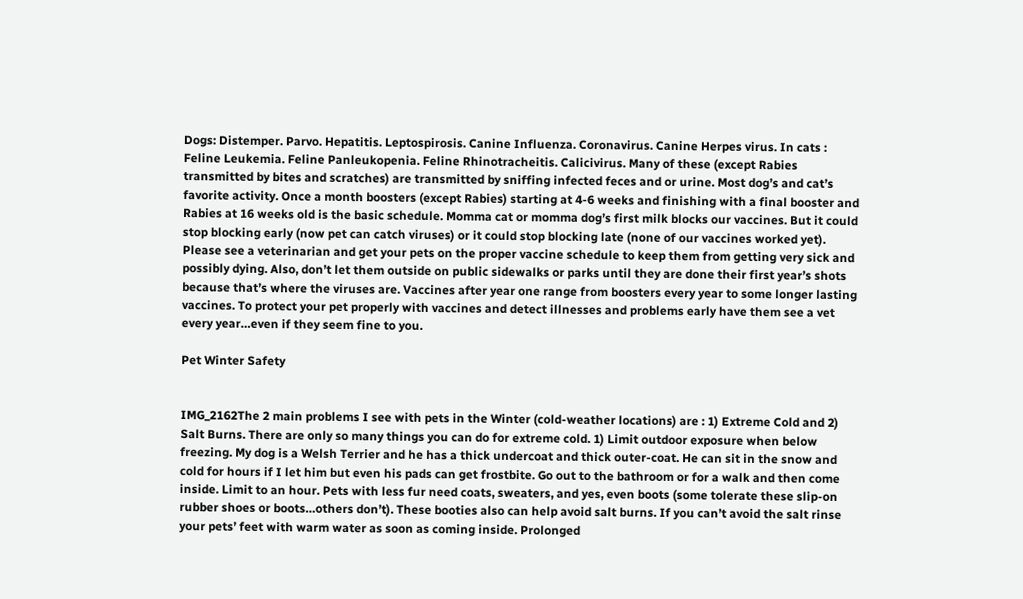Dogs: Distemper. Parvo. Hepatitis. Leptospirosis. Canine Influenza. Coronavirus. Canine Herpes virus. In cats : Feline Leukemia. Feline Panleukopenia. Feline Rhinotracheitis. Calicivirus. Many of these (except Rabies transmitted by bites and scratches) are transmitted by sniffing infected feces and or urine. Most dog’s and cat’s favorite activity. Once a month boosters (except Rabies) starting at 4-6 weeks and finishing with a final booster and Rabies at 16 weeks old is the basic schedule. Momma cat or momma dog’s first milk blocks our vaccines. But it could stop blocking early (now pet can catch viruses) or it could stop blocking late (none of our vaccines worked yet). Please see a veterinarian and get your pets on the proper vaccine schedule to keep them from getting very sick and possibly dying. Also, don’t let them outside on public sidewalks or parks until they are done their first year’s shots because that’s where the viruses are. Vaccines after year one range from boosters every year to some longer lasting vaccines. To protect your pet properly with vaccines and detect illnesses and problems early have them see a vet every year…even if they seem fine to you.

Pet Winter Safety


IMG_2162The 2 main problems I see with pets in the Winter (cold-weather locations) are : 1) Extreme Cold and 2) Salt Burns. There are only so many things you can do for extreme cold. 1) Limit outdoor exposure when below freezing. My dog is a Welsh Terrier and he has a thick undercoat and thick outer-coat. He can sit in the snow and cold for hours if I let him but even his pads can get frostbite. Go out to the bathroom or for a walk and then come inside. Limit to an hour. Pets with less fur need coats, sweaters, and yes, even boots (some tolerate these slip-on rubber shoes or boots…others don’t). These booties also can help avoid salt burns. If you can’t avoid the salt rinse your pets’ feet with warm water as soon as coming inside. Prolonged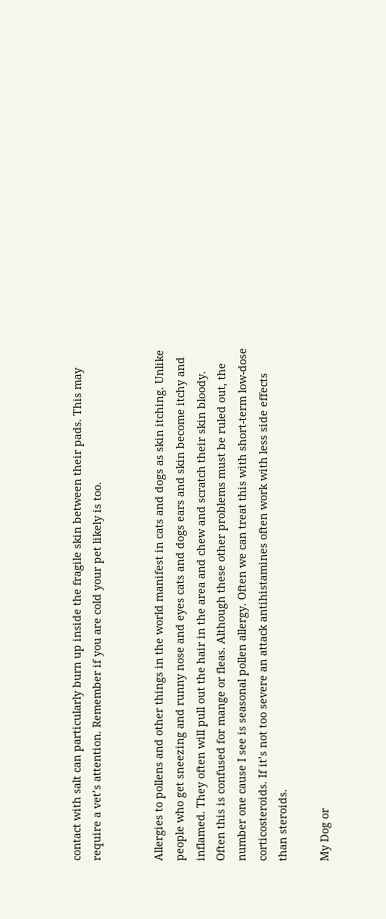contact with salt can particularly burn up inside the fragile skin between their pads. This may require a vet’s attention. Remember if you are cold your pet likely is too.


Allergies to pollens and other things in the world manifest in cats and dogs as skin itching. Unlike people who get sneezing and runny nose and eyes cats and dogs ears and skin become itchy and inflamed. They often will pull out the hair in the area and chew and scratch their skin bloody. Often this is confused for mange or fleas. Although these other problems must be ruled out, the number one cause I see is seasonal pollen allergy. Often we can treat this with short-term low-dose corticosteroids. If it’s not too severe an attack antihistamines often work with less side effects than steroids.

My Dog or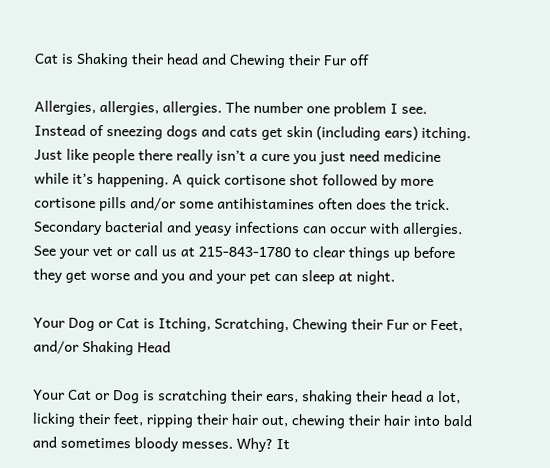Cat is Shaking their head and Chewing their Fur off

Allergies, allergies, allergies. The number one problem I see. Instead of sneezing dogs and cats get skin (including ears) itching. Just like people there really isn’t a cure you just need medicine while it’s happening. A quick cortisone shot followed by more cortisone pills and/or some antihistamines often does the trick. Secondary bacterial and yeasy infections can occur with allergies. See your vet or call us at 215-843-1780 to clear things up before they get worse and you and your pet can sleep at night.

Your Dog or Cat is Itching, Scratching, Chewing their Fur or Feet, and/or Shaking Head

Your Cat or Dog is scratching their ears, shaking their head a lot, licking their feet, ripping their hair out, chewing their hair into bald and sometimes bloody messes. Why? It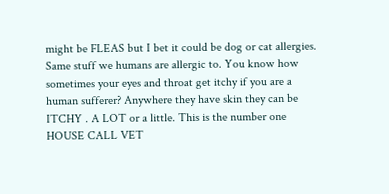might be FLEAS but I bet it could be dog or cat allergies. Same stuff we humans are allergic to. You know how sometimes your eyes and throat get itchy if you are a human sufferer? Anywhere they have skin they can be ITCHY . A LOT or a little. This is the number one HOUSE CALL VET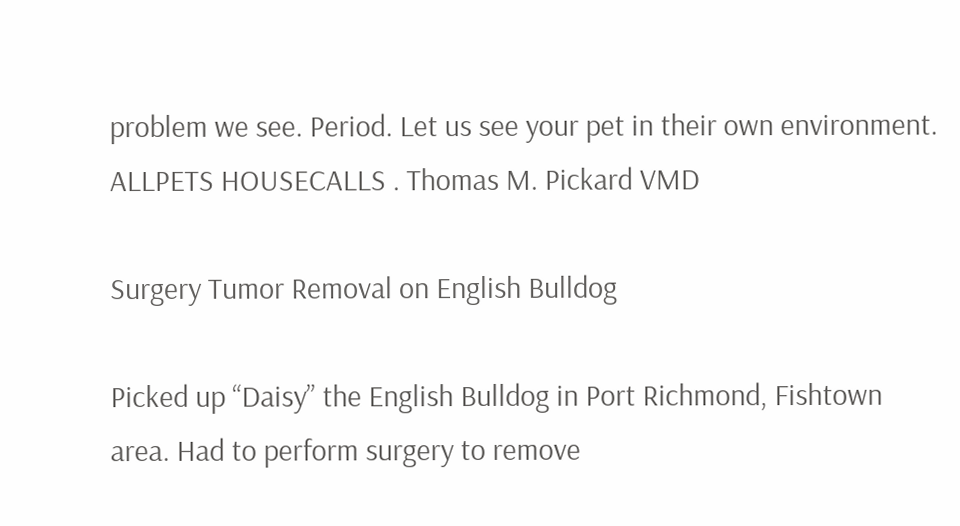problem we see. Period. Let us see your pet in their own environment. ALLPETS HOUSECALLS . Thomas M. Pickard VMD

Surgery Tumor Removal on English Bulldog

Picked up “Daisy” the English Bulldog in Port Richmond, Fishtown area. Had to perform surgery to remove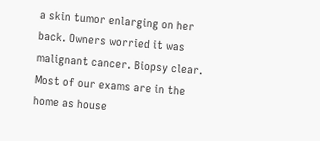a skin tumor enlarging on her back. Owners worried it was malignant cancer. Biopsy clear. Most of our exams are in the home as house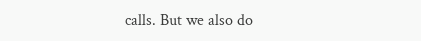calls. But we also do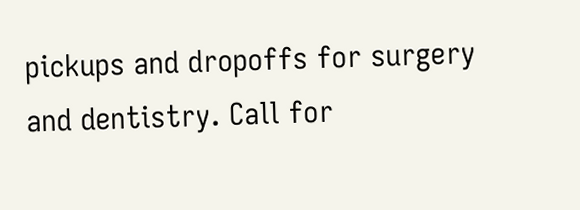pickups and dropoffs for surgery and dentistry. Call for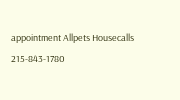appointment Allpets Housecalls 215-843-1780